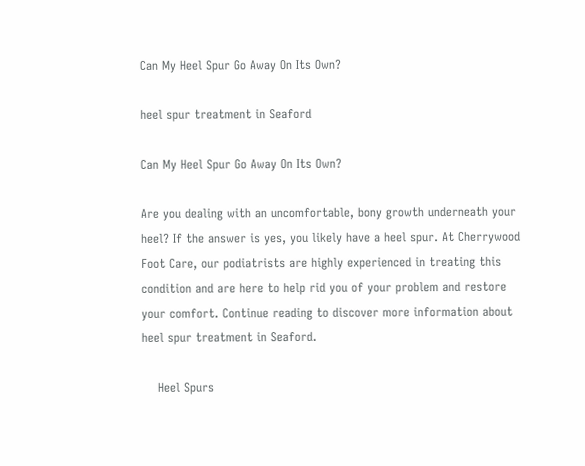Can My Heel Spur Go Away On Its Own?

heel spur treatment in Seaford

Can My Heel Spur Go Away On Its Own?

Are you dealing with an uncomfortable, bony growth underneath your heel? If the answer is yes, you likely have a heel spur. At Cherrywood Foot Care, our podiatrists are highly experienced in treating this condition and are here to help rid you of your problem and restore your comfort. Continue reading to discover more information about heel spur treatment in Seaford.

    Heel Spurs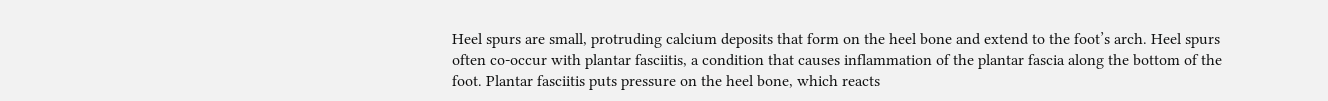Heel spurs are small, protruding calcium deposits that form on the heel bone and extend to the foot’s arch. Heel spurs often co-occur with plantar fasciitis, a condition that causes inflammation of the plantar fascia along the bottom of the foot. Plantar fasciitis puts pressure on the heel bone, which reacts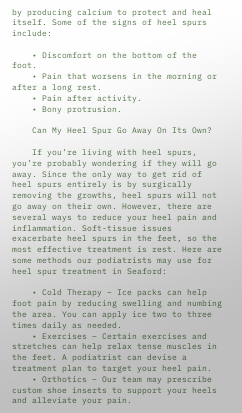by producing calcium to protect and heal itself. Some of the signs of heel spurs include:

    • Discomfort on the bottom of the foot.
    • Pain that worsens in the morning or after a long rest.
    • Pain after activity.
    • Bony protrusion.

    Can My Heel Spur Go Away On Its Own?

    If you’re living with heel spurs, you’re probably wondering if they will go away. Since the only way to get rid of heel spurs entirely is by surgically removing the growths, heel spurs will not go away on their own. However, there are several ways to reduce your heel pain and inflammation. Soft-tissue issues exacerbate heel spurs in the feet, so the most effective treatment is rest. Here are some methods our podiatrists may use for heel spur treatment in Seaford:

    • Cold Therapy – Ice packs can help foot pain by reducing swelling and numbing the area. You can apply ice two to three times daily as needed.
    • Exercises – Certain exercises and stretches can help relax tense muscles in the feet. A podiatrist can devise a treatment plan to target your heel pain.
    • Orthotics – Our team may prescribe custom shoe inserts to support your heels and alleviate your pain.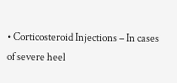• Corticosteroid Injections – In cases of severe heel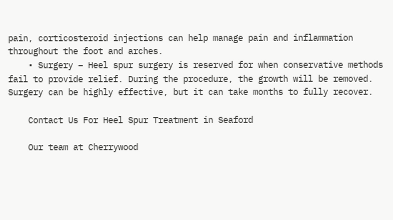pain, corticosteroid injections can help manage pain and inflammation throughout the foot and arches.
    • Surgery – Heel spur surgery is reserved for when conservative methods fail to provide relief. During the procedure, the growth will be removed. Surgery can be highly effective, but it can take months to fully recover.

    Contact Us For Heel Spur Treatment in Seaford

    Our team at Cherrywood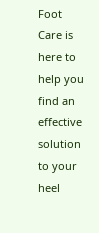Foot Care is here to help you find an effective solution to your heel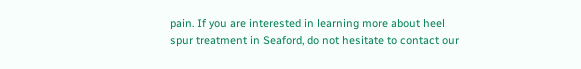pain. If you are interested in learning more about heel spur treatment in Seaford, do not hesitate to contact our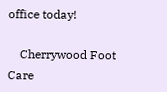office today!

    Cherrywood Foot Care